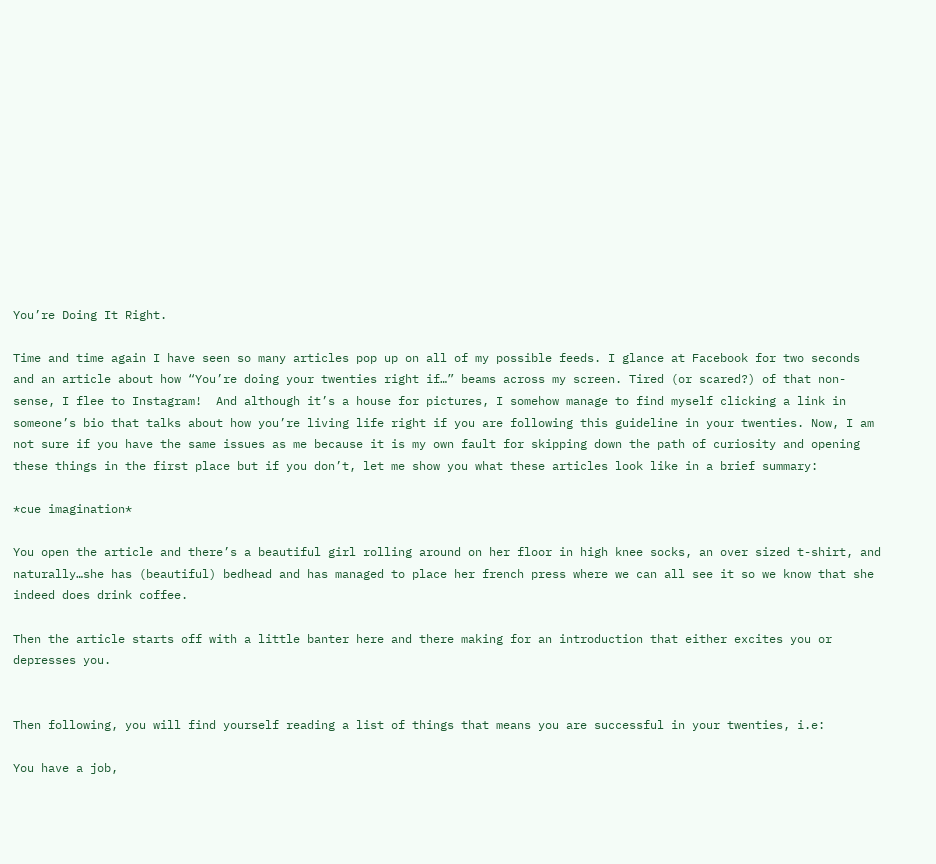You’re Doing It Right.

Time and time again I have seen so many articles pop up on all of my possible feeds. I glance at Facebook for two seconds and an article about how “You’re doing your twenties right if…” beams across my screen. Tired (or scared?) of that non-sense, I flee to Instagram!  And although it’s a house for pictures, I somehow manage to find myself clicking a link in someone’s bio that talks about how you’re living life right if you are following this guideline in your twenties. Now, I am not sure if you have the same issues as me because it is my own fault for skipping down the path of curiosity and opening these things in the first place but if you don’t, let me show you what these articles look like in a brief summary:

*cue imagination*

You open the article and there’s a beautiful girl rolling around on her floor in high knee socks, an over sized t-shirt, and naturally…she has (beautiful) bedhead and has managed to place her french press where we can all see it so we know that she indeed does drink coffee.

Then the article starts off with a little banter here and there making for an introduction that either excites you or depresses you.


Then following, you will find yourself reading a list of things that means you are successful in your twenties, i.e:

You have a job,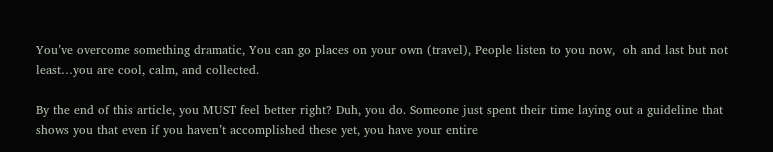You’ve overcome something dramatic, You can go places on your own (travel), People listen to you now,  oh and last but not least…you are cool, calm, and collected.

By the end of this article, you MUST feel better right? Duh, you do. Someone just spent their time laying out a guideline that shows you that even if you haven’t accomplished these yet, you have your entire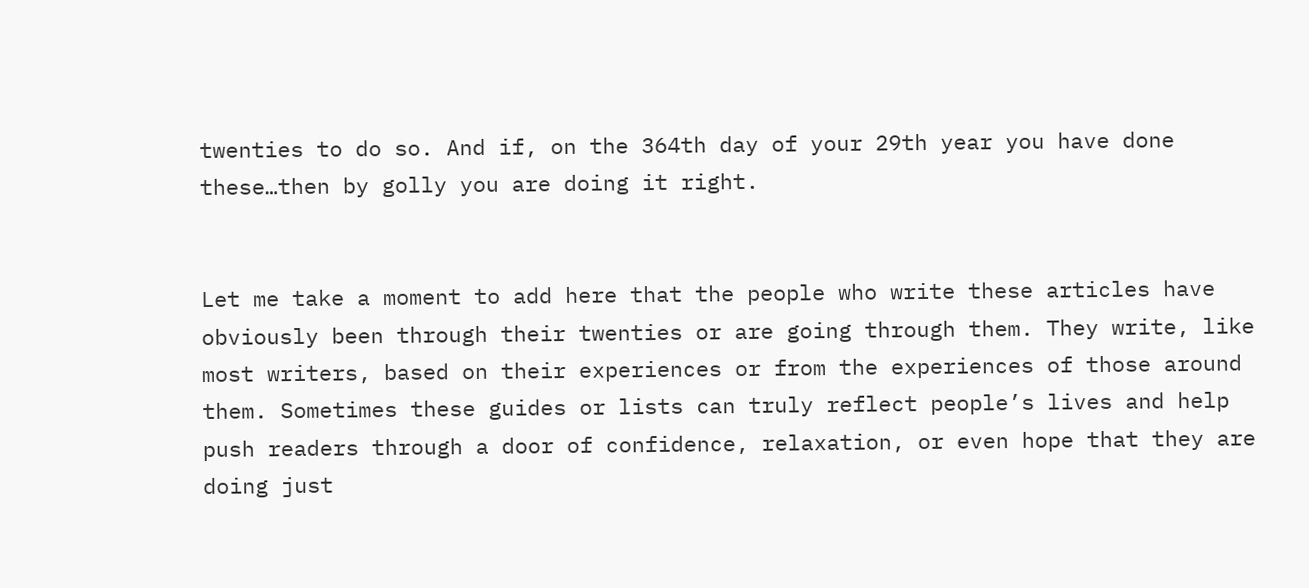twenties to do so. And if, on the 364th day of your 29th year you have done these…then by golly you are doing it right.


Let me take a moment to add here that the people who write these articles have obviously been through their twenties or are going through them. They write, like most writers, based on their experiences or from the experiences of those around them. Sometimes these guides or lists can truly reflect people’s lives and help push readers through a door of confidence, relaxation, or even hope that they are doing just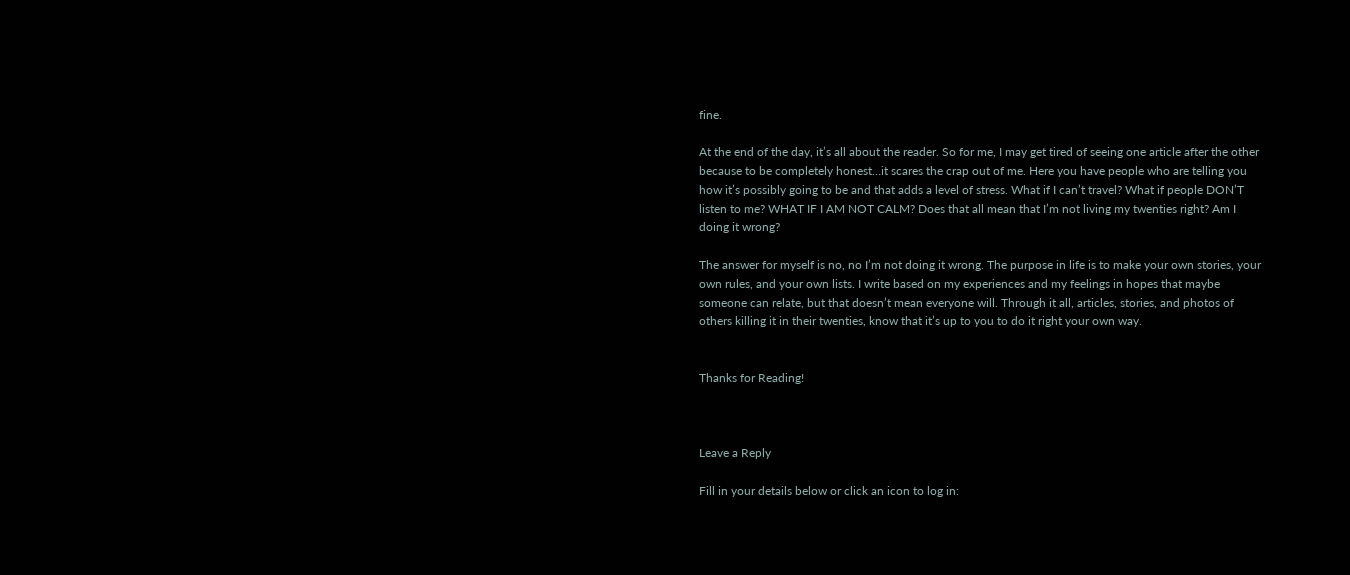fine.

At the end of the day, it’s all about the reader. So for me, I may get tired of seeing one article after the other because to be completely honest…it scares the crap out of me. Here you have people who are telling you how it’s possibly going to be and that adds a level of stress. What if I can’t travel? What if people DON’T listen to me? WHAT IF I AM NOT CALM? Does that all mean that I’m not living my twenties right? Am I doing it wrong?

The answer for myself is no, no I’m not doing it wrong. The purpose in life is to make your own stories, your own rules, and your own lists. I write based on my experiences and my feelings in hopes that maybe someone can relate, but that doesn’t mean everyone will. Through it all, articles, stories, and photos of others killing it in their twenties, know that it’s up to you to do it right your own way.


Thanks for Reading!



Leave a Reply

Fill in your details below or click an icon to log in: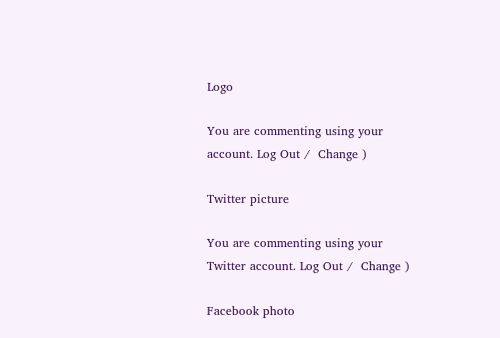Logo

You are commenting using your account. Log Out /  Change )

Twitter picture

You are commenting using your Twitter account. Log Out /  Change )

Facebook photo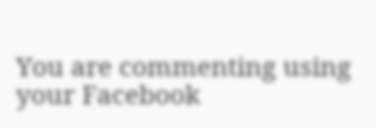You are commenting using your Facebook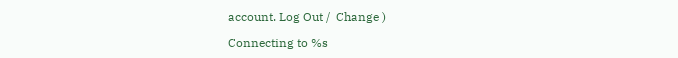account. Log Out /  Change )

Connecting to %s